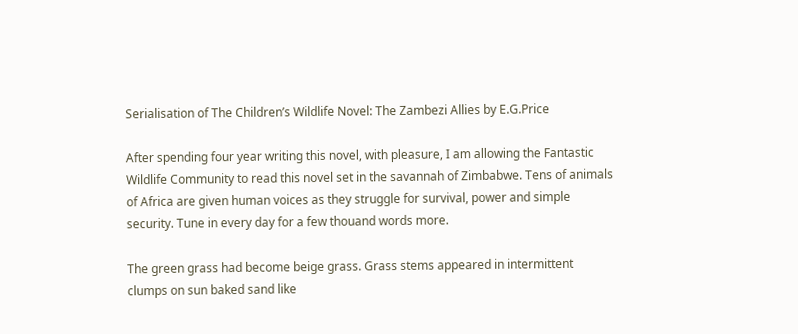Serialisation of The Children’s Wildlife Novel: The Zambezi Allies by E.G.Price

After spending four year writing this novel, with pleasure, I am allowing the Fantastic Wildlife Community to read this novel set in the savannah of Zimbabwe. Tens of animals of Africa are given human voices as they struggle for survival, power and simple security. Tune in every day for a few thouand words more.

The green grass had become beige grass. Grass stems appeared in intermittent clumps on sun baked sand like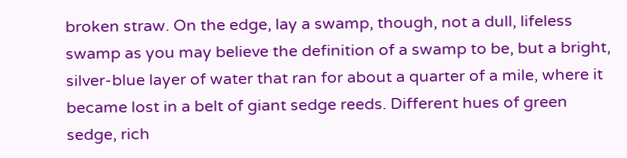broken straw. On the edge, lay a swamp, though, not a dull, lifeless swamp as you may believe the definition of a swamp to be, but a bright, silver-blue layer of water that ran for about a quarter of a mile, where it became lost in a belt of giant sedge reeds. Different hues of green sedge, rich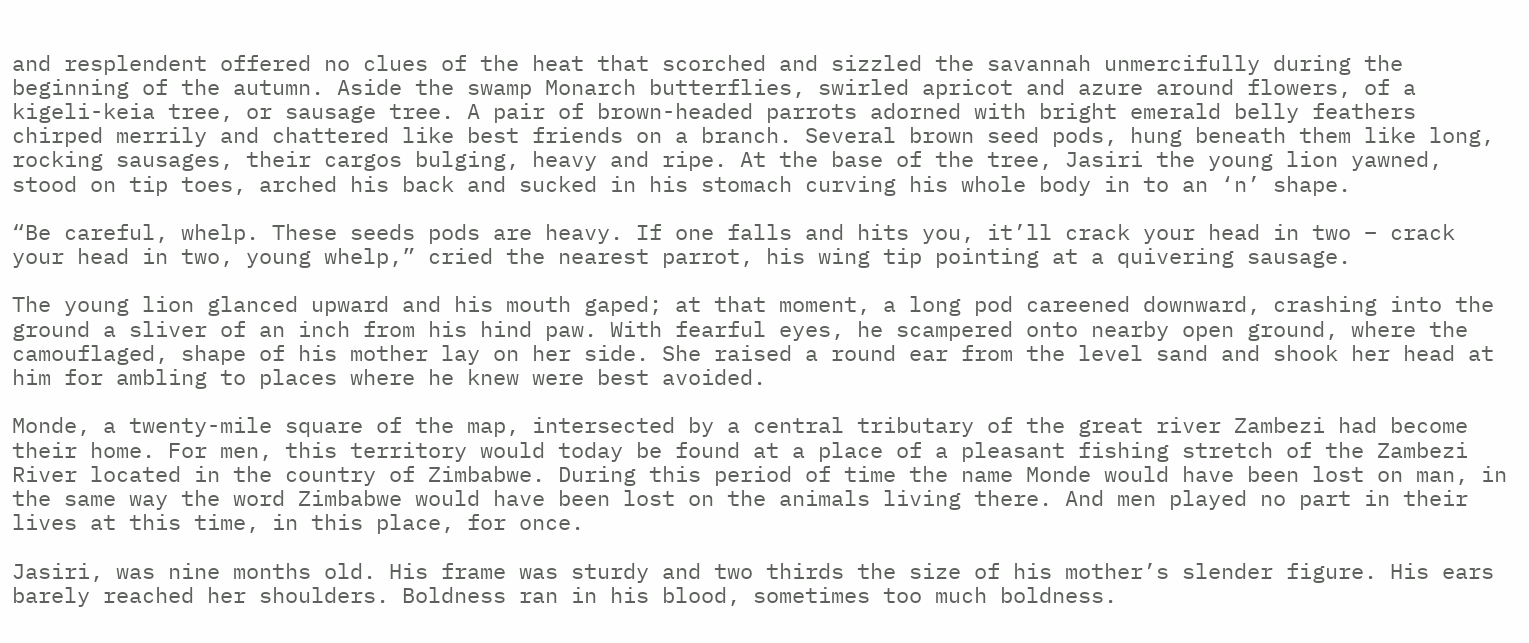and resplendent offered no clues of the heat that scorched and sizzled the savannah unmercifully during the beginning of the autumn. Aside the swamp Monarch butterflies, swirled apricot and azure around flowers, of a kigeli-keia tree, or sausage tree. A pair of brown-headed parrots adorned with bright emerald belly feathers chirped merrily and chattered like best friends on a branch. Several brown seed pods, hung beneath them like long, rocking sausages, their cargos bulging, heavy and ripe. At the base of the tree, Jasiri the young lion yawned, stood on tip toes, arched his back and sucked in his stomach curving his whole body in to an ‘n’ shape.

“Be careful, whelp. These seeds pods are heavy. If one falls and hits you, it’ll crack your head in two – crack your head in two, young whelp,” cried the nearest parrot, his wing tip pointing at a quivering sausage.

The young lion glanced upward and his mouth gaped; at that moment, a long pod careened downward, crashing into the ground a sliver of an inch from his hind paw. With fearful eyes, he scampered onto nearby open ground, where the camouflaged, shape of his mother lay on her side. She raised a round ear from the level sand and shook her head at him for ambling to places where he knew were best avoided.

Monde, a twenty-mile square of the map, intersected by a central tributary of the great river Zambezi had become their home. For men, this territory would today be found at a place of a pleasant fishing stretch of the Zambezi River located in the country of Zimbabwe. During this period of time the name Monde would have been lost on man, in the same way the word Zimbabwe would have been lost on the animals living there. And men played no part in their lives at this time, in this place, for once.

Jasiri, was nine months old. His frame was sturdy and two thirds the size of his mother’s slender figure. His ears barely reached her shoulders. Boldness ran in his blood, sometimes too much boldness.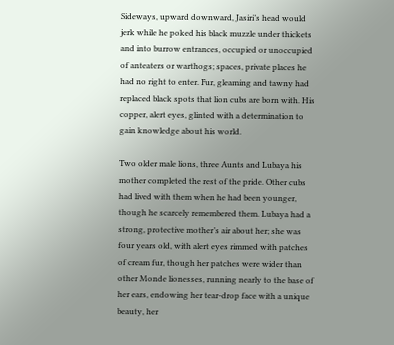Sideways, upward downward, Jasiri’s head would jerk while he poked his black muzzle under thickets and into burrow entrances, occupied or unoccupied of anteaters or warthogs; spaces, private places he had no right to enter. Fur, gleaming and tawny had replaced black spots that lion cubs are born with. His copper, alert eyes, glinted with a determination to gain knowledge about his world.

Two older male lions, three Aunts and Lubaya his mother completed the rest of the pride. Other cubs had lived with them when he had been younger, though he scarcely remembered them. Lubaya had a strong, protective mother’s air about her; she was four years old, with alert eyes rimmed with patches of cream fur, though her patches were wider than other Monde lionesses, running nearly to the base of her ears, endowing her tear-drop face with a unique beauty, her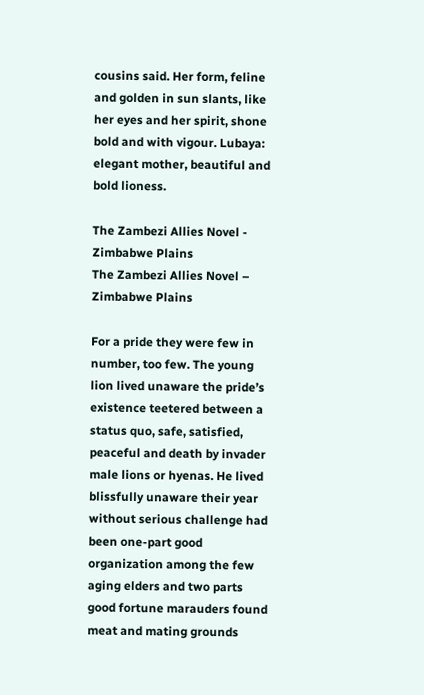cousins said. Her form, feline and golden in sun slants, like her eyes and her spirit, shone bold and with vigour. Lubaya: elegant mother, beautiful and bold lioness.

The Zambezi Allies Novel - Zimbabwe Plains
The Zambezi Allies Novel – Zimbabwe Plains

For a pride they were few in number, too few. The young lion lived unaware the pride’s existence teetered between a status quo, safe, satisfied, peaceful and death by invader male lions or hyenas. He lived blissfully unaware their year without serious challenge had been one-part good organization among the few aging elders and two parts good fortune marauders found meat and mating grounds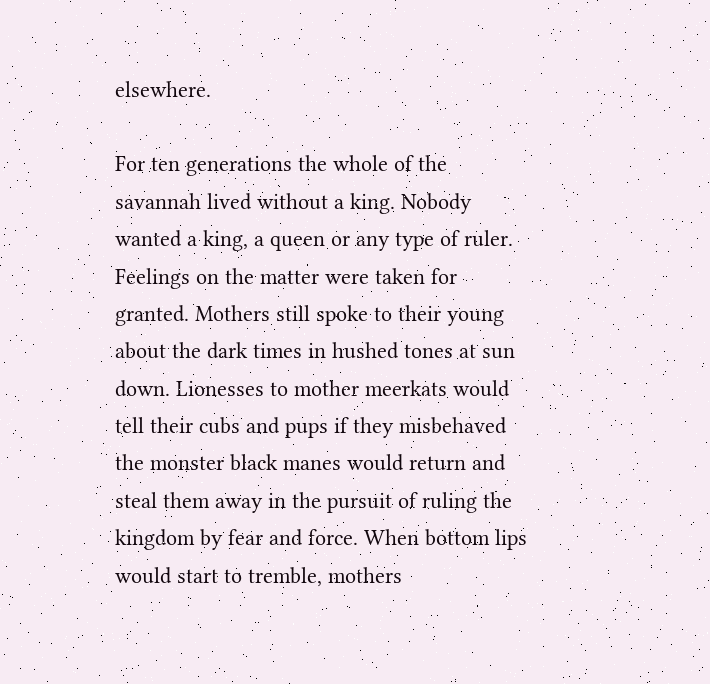elsewhere.

For ten generations the whole of the savannah lived without a king. Nobody wanted a king, a queen or any type of ruler. Feelings on the matter were taken for granted. Mothers still spoke to their young about the dark times in hushed tones at sun down. Lionesses to mother meerkats would tell their cubs and pups if they misbehaved the monster black manes would return and steal them away in the pursuit of ruling the kingdom by fear and force. When bottom lips would start to tremble, mothers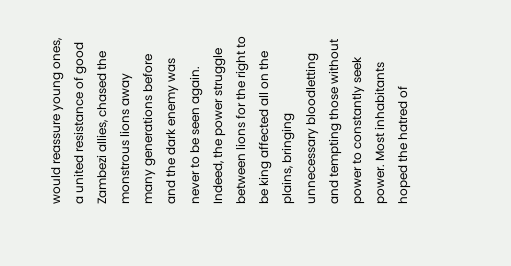would reassure young ones, a united resistance of good Zambezi allies, chased the monstrous lions away many generations before and the dark enemy was never to be seen again. Indeed, the power struggle between lions for the right to be king affected all on the plains, bringing unnecessary bloodletting and tempting those without power to constantly seek power. Most inhabitants hoped the hatred of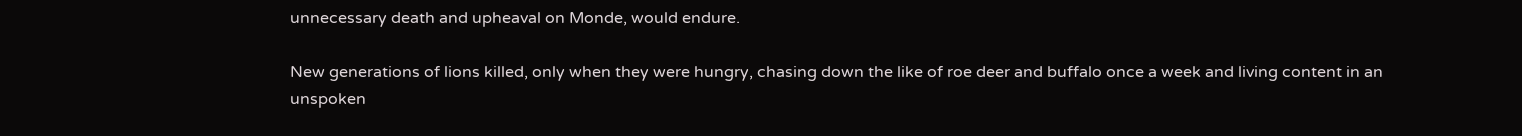unnecessary death and upheaval on Monde, would endure.

New generations of lions killed, only when they were hungry, chasing down the like of roe deer and buffalo once a week and living content in an unspoken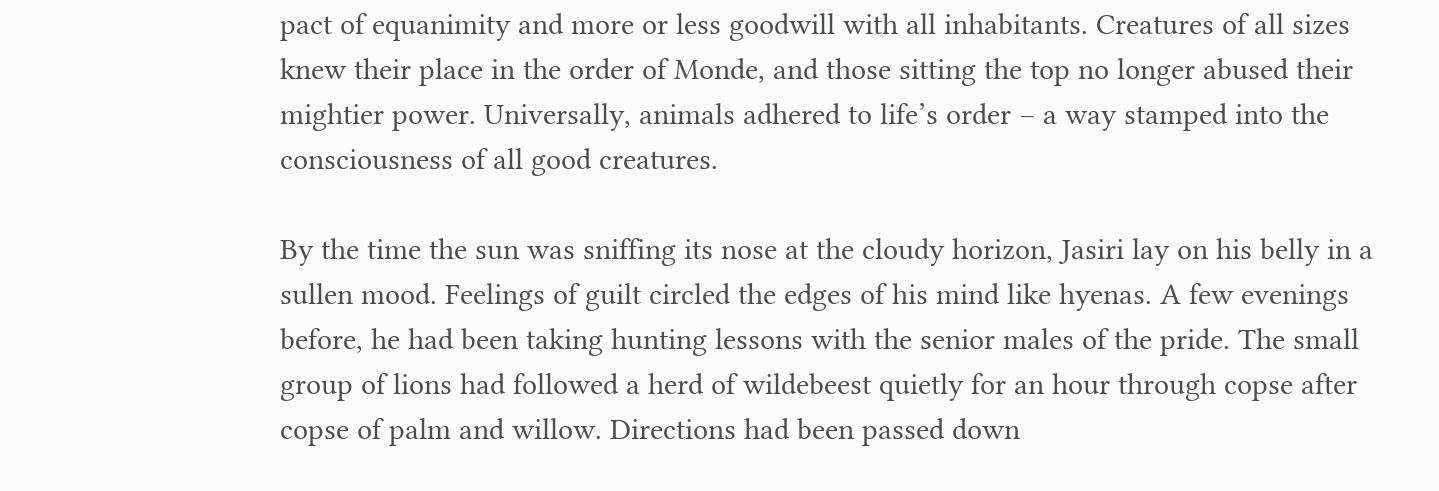pact of equanimity and more or less goodwill with all inhabitants. Creatures of all sizes knew their place in the order of Monde, and those sitting the top no longer abused their mightier power. Universally, animals adhered to life’s order – a way stamped into the consciousness of all good creatures.

By the time the sun was sniffing its nose at the cloudy horizon, Jasiri lay on his belly in a sullen mood. Feelings of guilt circled the edges of his mind like hyenas. A few evenings before, he had been taking hunting lessons with the senior males of the pride. The small group of lions had followed a herd of wildebeest quietly for an hour through copse after copse of palm and willow. Directions had been passed down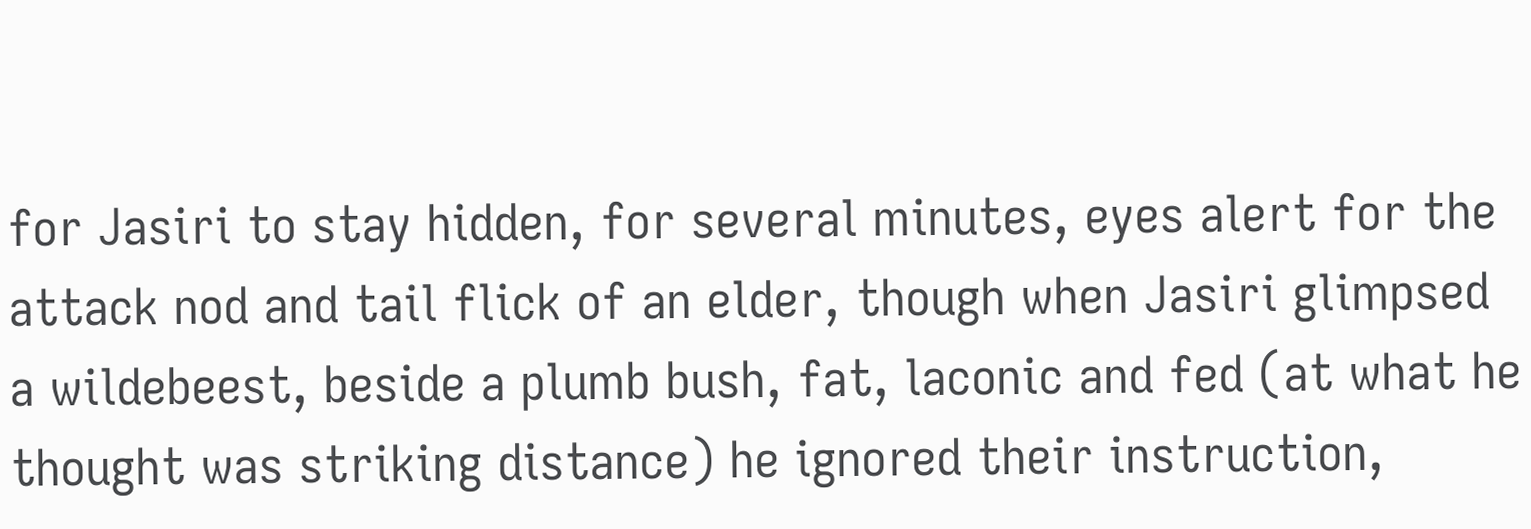for Jasiri to stay hidden, for several minutes, eyes alert for the attack nod and tail flick of an elder, though when Jasiri glimpsed a wildebeest, beside a plumb bush, fat, laconic and fed (at what he thought was striking distance) he ignored their instruction,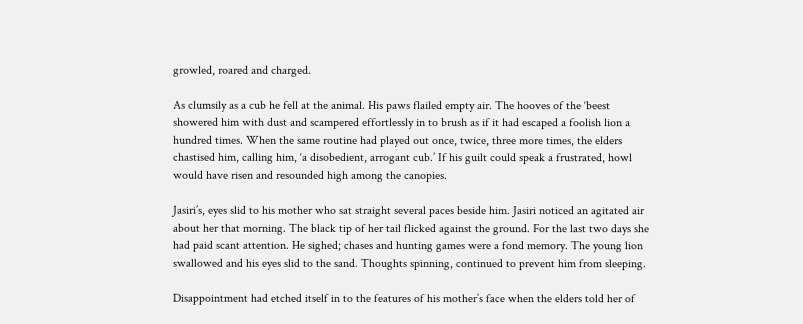growled, roared and charged.

As clumsily as a cub he fell at the animal. His paws flailed empty air. The hooves of the ‘beest showered him with dust and scampered effortlessly in to brush as if it had escaped a foolish lion a hundred times. When the same routine had played out once, twice, three more times, the elders chastised him, calling him, ‘a disobedient, arrogant cub.’ If his guilt could speak a frustrated, howl would have risen and resounded high among the canopies.

Jasiri’s, eyes slid to his mother who sat straight several paces beside him. Jasiri noticed an agitated air about her that morning. The black tip of her tail flicked against the ground. For the last two days she had paid scant attention. He sighed; chases and hunting games were a fond memory. The young lion swallowed and his eyes slid to the sand. Thoughts spinning, continued to prevent him from sleeping.

Disappointment had etched itself in to the features of his mother’s face when the elders told her of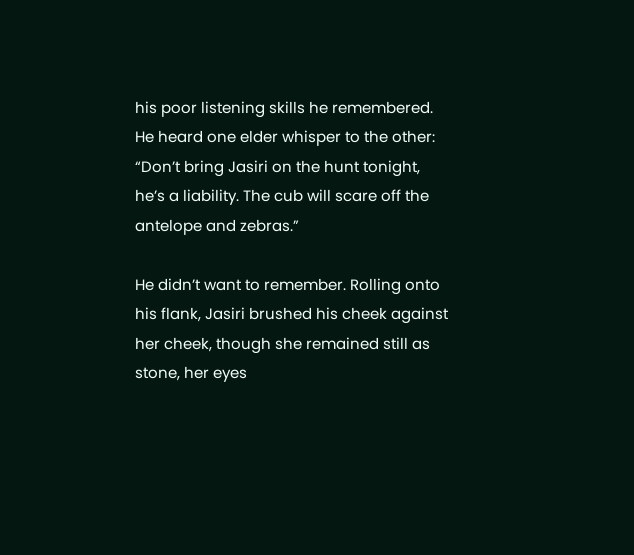his poor listening skills he remembered. He heard one elder whisper to the other: “Don’t bring Jasiri on the hunt tonight, he’s a liability. The cub will scare off the antelope and zebras.”

He didn’t want to remember. Rolling onto his flank, Jasiri brushed his cheek against her cheek, though she remained still as stone, her eyes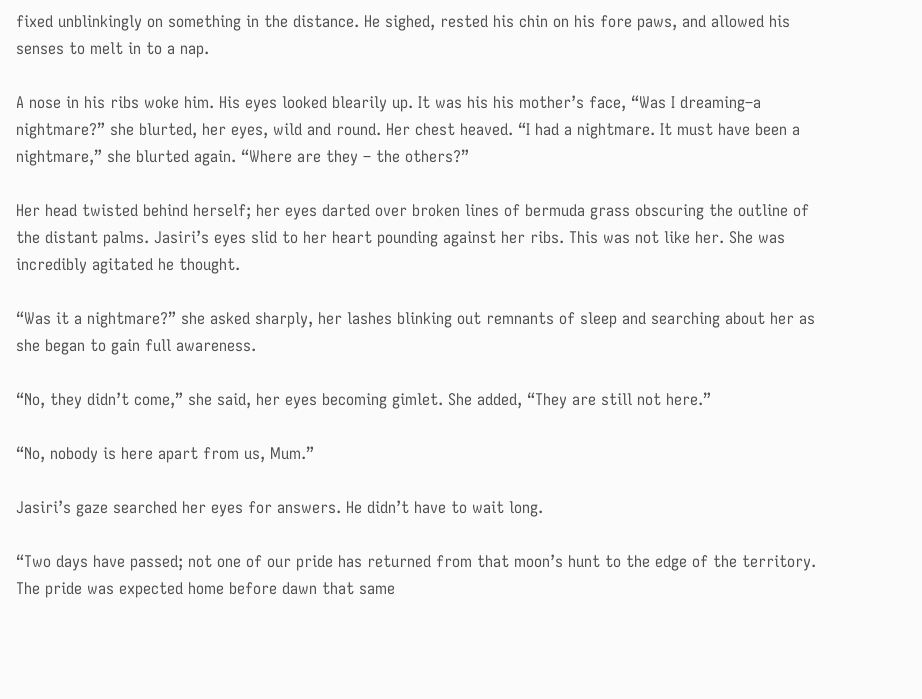fixed unblinkingly on something in the distance. He sighed, rested his chin on his fore paws, and allowed his senses to melt in to a nap.

A nose in his ribs woke him. His eyes looked blearily up. It was his his mother’s face, “Was I dreaming–a nightmare?” she blurted, her eyes, wild and round. Her chest heaved. “I had a nightmare. It must have been a nightmare,” she blurted again. “Where are they – the others?”

Her head twisted behind herself; her eyes darted over broken lines of bermuda grass obscuring the outline of the distant palms. Jasiri’s eyes slid to her heart pounding against her ribs. This was not like her. She was incredibly agitated he thought.

“Was it a nightmare?” she asked sharply, her lashes blinking out remnants of sleep and searching about her as she began to gain full awareness.

“No, they didn’t come,” she said, her eyes becoming gimlet. She added, “They are still not here.”

“No, nobody is here apart from us, Mum.”

Jasiri’s gaze searched her eyes for answers. He didn’t have to wait long.

“Two days have passed; not one of our pride has returned from that moon’s hunt to the edge of the territory. The pride was expected home before dawn that same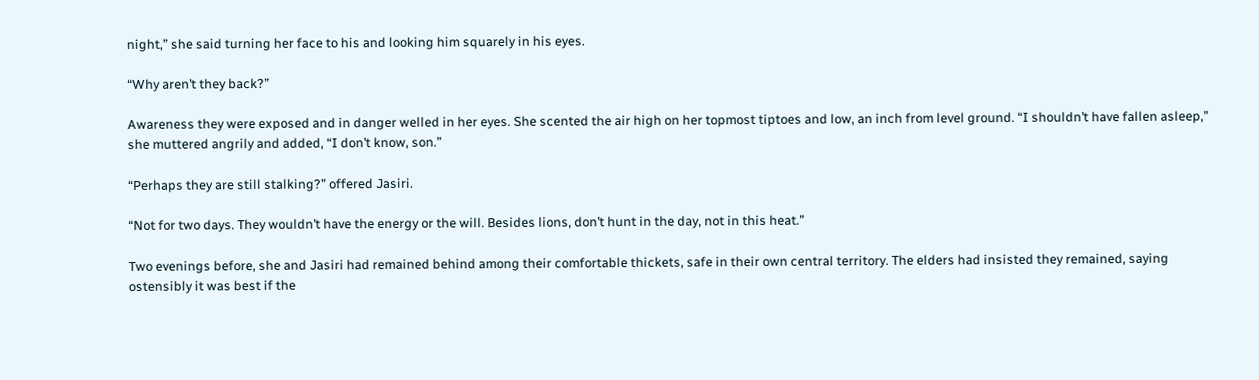night,” she said turning her face to his and looking him squarely in his eyes.

“Why aren’t they back?”

Awareness they were exposed and in danger welled in her eyes. She scented the air high on her topmost tiptoes and low, an inch from level ground. “I shouldn’t have fallen asleep,” she muttered angrily and added, “I don’t know, son.”

“Perhaps they are still stalking?” offered Jasiri.

“Not for two days. They wouldn’t have the energy or the will. Besides lions, don’t hunt in the day, not in this heat.”

Two evenings before, she and Jasiri had remained behind among their comfortable thickets, safe in their own central territory. The elders had insisted they remained, saying ostensibly it was best if the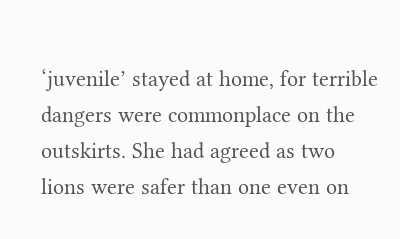‘juvenile’ stayed at home, for terrible dangers were commonplace on the outskirts. She had agreed as two lions were safer than one even on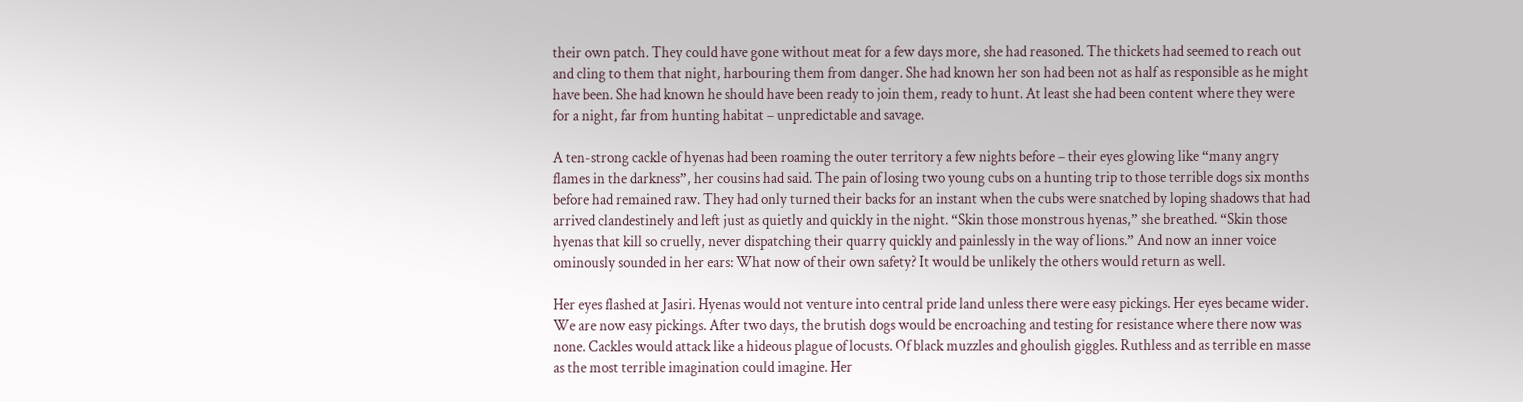their own patch. They could have gone without meat for a few days more, she had reasoned. The thickets had seemed to reach out and cling to them that night, harbouring them from danger. She had known her son had been not as half as responsible as he might have been. She had known he should have been ready to join them, ready to hunt. At least she had been content where they were for a night, far from hunting habitat – unpredictable and savage.

A ten-strong cackle of hyenas had been roaming the outer territory a few nights before – their eyes glowing like “many angry flames in the darkness”, her cousins had said. The pain of losing two young cubs on a hunting trip to those terrible dogs six months before had remained raw. They had only turned their backs for an instant when the cubs were snatched by loping shadows that had arrived clandestinely and left just as quietly and quickly in the night. “Skin those monstrous hyenas,” she breathed. “Skin those hyenas that kill so cruelly, never dispatching their quarry quickly and painlessly in the way of lions.” And now an inner voice ominously sounded in her ears: What now of their own safety? It would be unlikely the others would return as well.

Her eyes flashed at Jasiri. Hyenas would not venture into central pride land unless there were easy pickings. Her eyes became wider. We are now easy pickings. After two days, the brutish dogs would be encroaching and testing for resistance where there now was none. Cackles would attack like a hideous plague of locusts. Of black muzzles and ghoulish giggles. Ruthless and as terrible en masse as the most terrible imagination could imagine. Her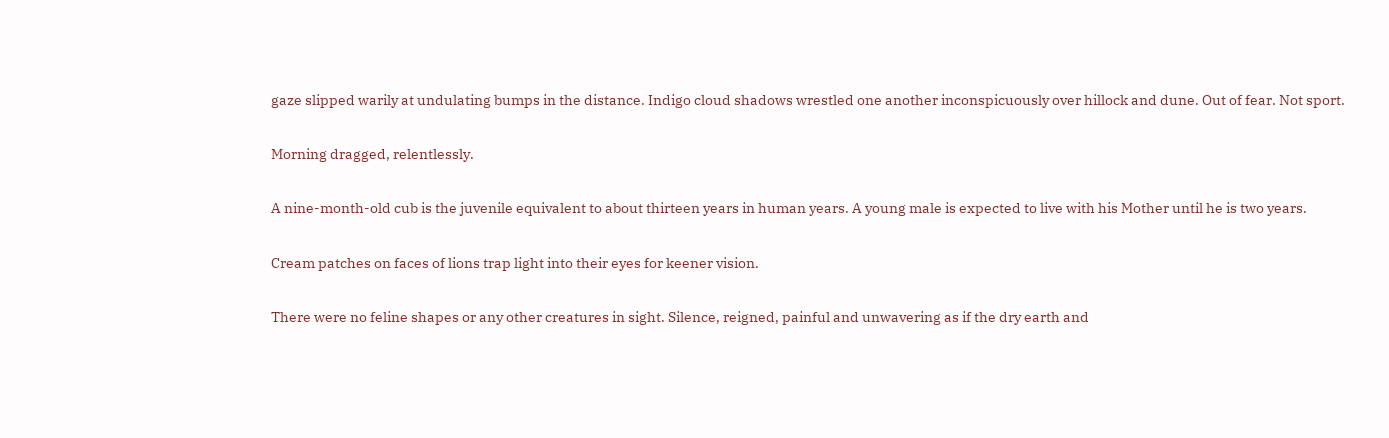gaze slipped warily at undulating bumps in the distance. Indigo cloud shadows wrestled one another inconspicuously over hillock and dune. Out of fear. Not sport.

Morning dragged, relentlessly.

A nine-month-old cub is the juvenile equivalent to about thirteen years in human years. A young male is expected to live with his Mother until he is two years.

Cream patches on faces of lions trap light into their eyes for keener vision.

There were no feline shapes or any other creatures in sight. Silence, reigned, painful and unwavering as if the dry earth and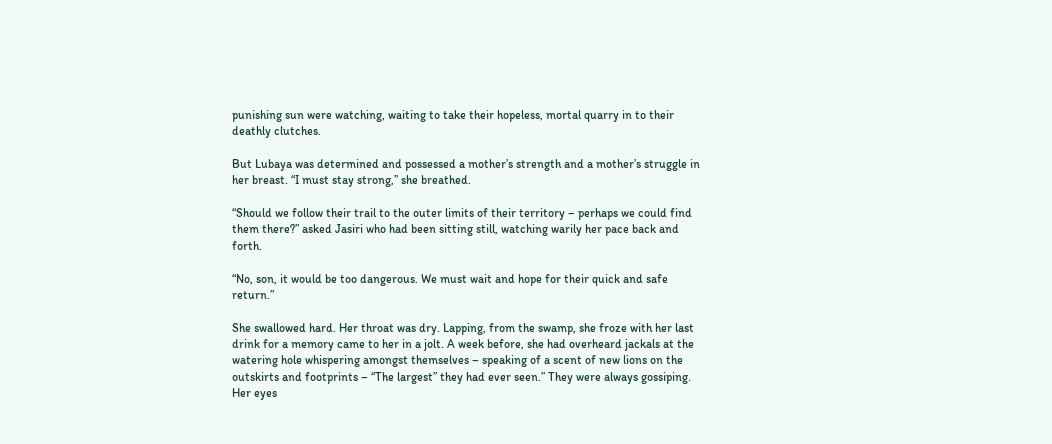punishing sun were watching, waiting to take their hopeless, mortal quarry in to their deathly clutches.

But Lubaya was determined and possessed a mother’s strength and a mother’s struggle in her breast. “I must stay strong,” she breathed.

“Should we follow their trail to the outer limits of their territory – perhaps we could find them there?” asked Jasiri who had been sitting still, watching warily her pace back and forth.

“No, son, it would be too dangerous. We must wait and hope for their quick and safe return.”

She swallowed hard. Her throat was dry. Lapping, from the swamp, she froze with her last drink for a memory came to her in a jolt. A week before, she had overheard jackals at the watering hole whispering amongst themselves – speaking of a scent of new lions on the outskirts and footprints – “The largest” they had ever seen.” They were always gossiping. Her eyes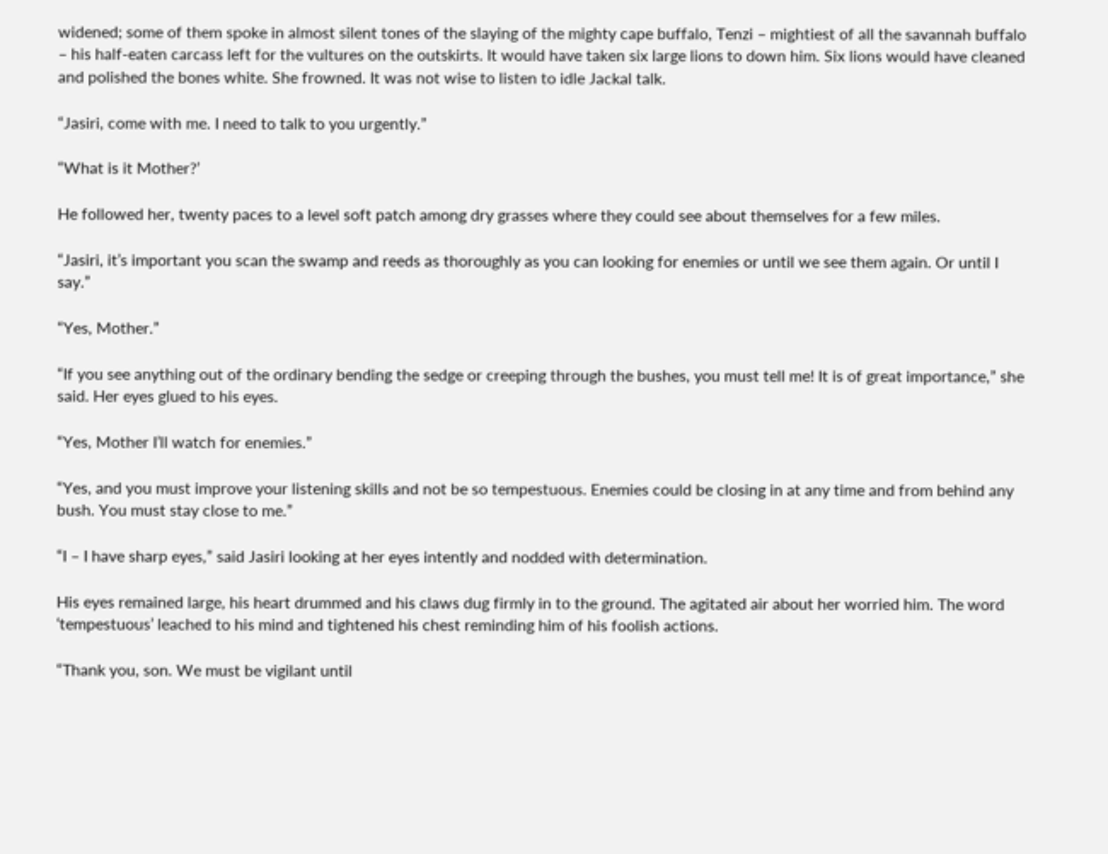widened; some of them spoke in almost silent tones of the slaying of the mighty cape buffalo, Tenzi – mightiest of all the savannah buffalo – his half-eaten carcass left for the vultures on the outskirts. It would have taken six large lions to down him. Six lions would have cleaned and polished the bones white. She frowned. It was not wise to listen to idle Jackal talk.

“Jasiri, come with me. I need to talk to you urgently.”

“What is it Mother?’

He followed her, twenty paces to a level soft patch among dry grasses where they could see about themselves for a few miles.

“Jasiri, it’s important you scan the swamp and reeds as thoroughly as you can looking for enemies or until we see them again. Or until I say.”

“Yes, Mother.”

“If you see anything out of the ordinary bending the sedge or creeping through the bushes, you must tell me! It is of great importance,” she said. Her eyes glued to his eyes.

“Yes, Mother I’ll watch for enemies.”

“Yes, and you must improve your listening skills and not be so tempestuous. Enemies could be closing in at any time and from behind any bush. You must stay close to me.”

“I – I have sharp eyes,” said Jasiri looking at her eyes intently and nodded with determination.

His eyes remained large, his heart drummed and his claws dug firmly in to the ground. The agitated air about her worried him. The word ‘tempestuous’ leached to his mind and tightened his chest reminding him of his foolish actions.

“Thank you, son. We must be vigilant until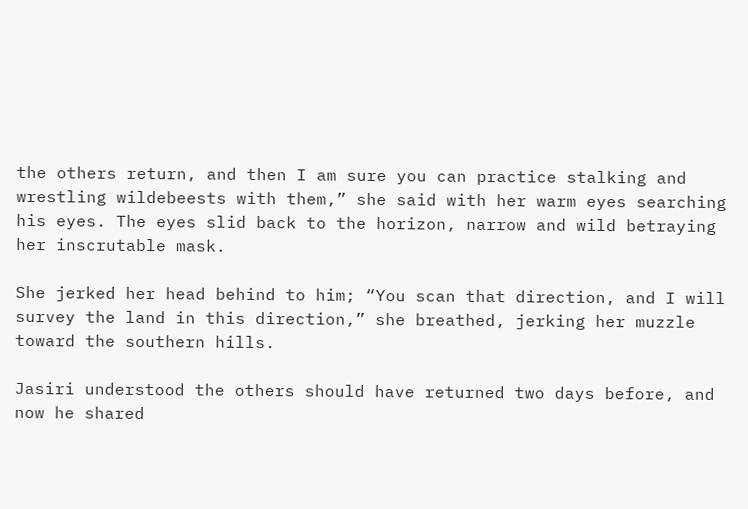the others return, and then I am sure you can practice stalking and wrestling wildebeests with them,” she said with her warm eyes searching his eyes. The eyes slid back to the horizon, narrow and wild betraying her inscrutable mask.

She jerked her head behind to him; “You scan that direction, and I will survey the land in this direction,” she breathed, jerking her muzzle toward the southern hills.

Jasiri understood the others should have returned two days before, and now he shared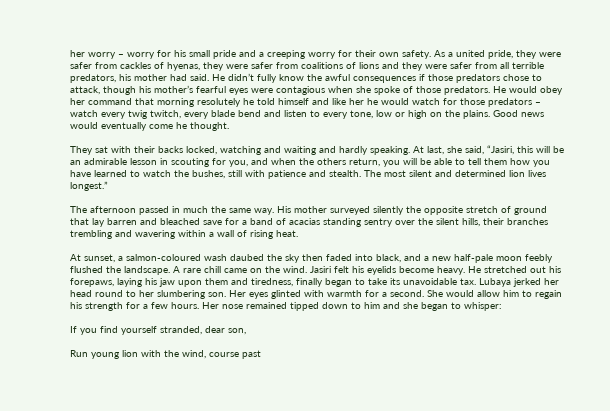her worry – worry for his small pride and a creeping worry for their own safety. As a united pride, they were safer from cackles of hyenas, they were safer from coalitions of lions and they were safer from all terrible predators, his mother had said. He didn’t fully know the awful consequences if those predators chose to attack, though his mother’s fearful eyes were contagious when she spoke of those predators. He would obey her command that morning resolutely he told himself and like her he would watch for those predators – watch every twig twitch, every blade bend and listen to every tone, low or high on the plains. Good news would eventually come he thought.

They sat with their backs locked, watching and waiting and hardly speaking. At last, she said, “Jasiri, this will be an admirable lesson in scouting for you, and when the others return, you will be able to tell them how you have learned to watch the bushes, still with patience and stealth. The most silent and determined lion lives longest.”

The afternoon passed in much the same way. His mother surveyed silently the opposite stretch of ground that lay barren and bleached save for a band of acacias standing sentry over the silent hills, their branches trembling and wavering within a wall of rising heat.

At sunset, a salmon-coloured wash daubed the sky then faded into black, and a new half-pale moon feebly flushed the landscape. A rare chill came on the wind. Jasiri felt his eyelids become heavy. He stretched out his forepaws, laying his jaw upon them and tiredness, finally began to take its unavoidable tax. Lubaya jerked her head round to her slumbering son. Her eyes glinted with warmth for a second. She would allow him to regain his strength for a few hours. Her nose remained tipped down to him and she began to whisper:

If you find yourself stranded, dear son,

Run young lion with the wind, course past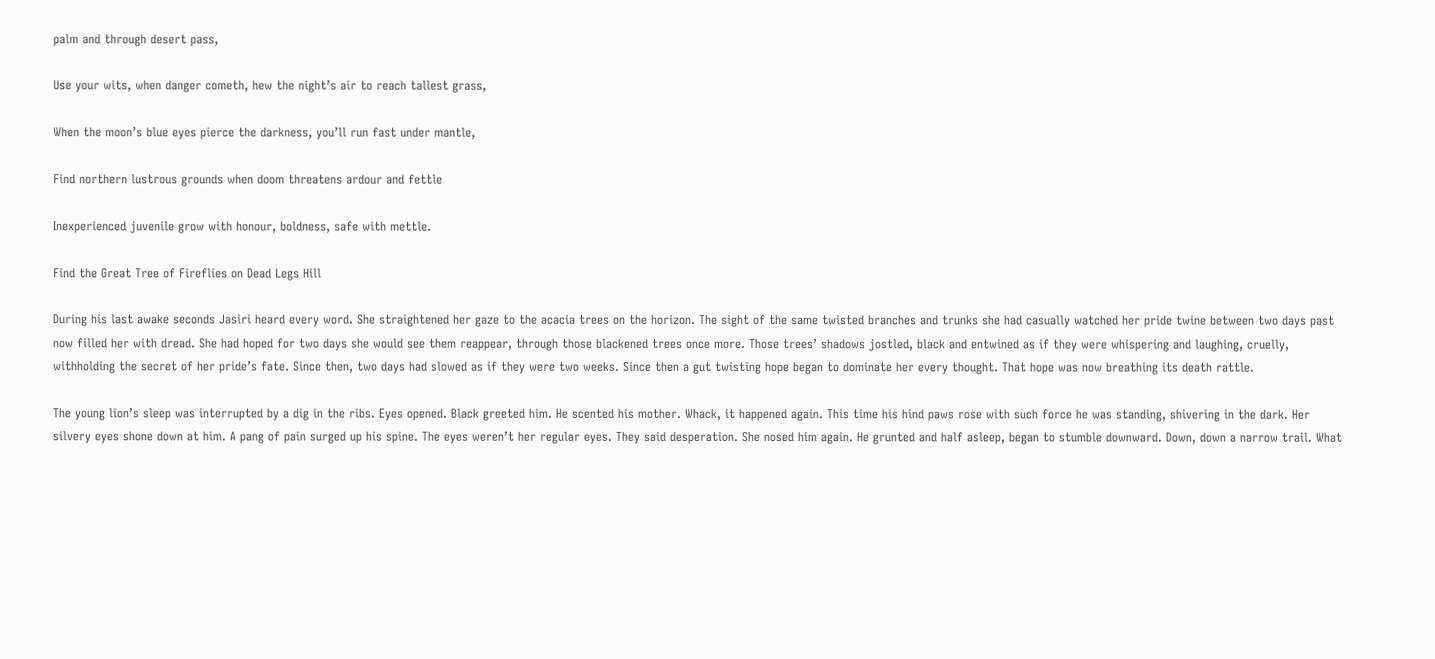palm and through desert pass,

Use your wits, when danger cometh, hew the night’s air to reach tallest grass,

When the moon’s blue eyes pierce the darkness, you’ll run fast under mantle,

Find northern lustrous grounds when doom threatens ardour and fettle

Inexperienced juvenile grow with honour, boldness, safe with mettle.

Find the Great Tree of Fireflies on Dead Legs Hill

During his last awake seconds Jasiri heard every word. She straightened her gaze to the acacia trees on the horizon. The sight of the same twisted branches and trunks she had casually watched her pride twine between two days past now filled her with dread. She had hoped for two days she would see them reappear, through those blackened trees once more. Those trees’ shadows jostled, black and entwined as if they were whispering and laughing, cruelly, withholding the secret of her pride’s fate. Since then, two days had slowed as if they were two weeks. Since then a gut twisting hope began to dominate her every thought. That hope was now breathing its death rattle.

The young lion’s sleep was interrupted by a dig in the ribs. Eyes opened. Black greeted him. He scented his mother. Whack, it happened again. This time his hind paws rose with such force he was standing, shivering in the dark. Her silvery eyes shone down at him. A pang of pain surged up his spine. The eyes weren’t her regular eyes. They said desperation. She nosed him again. He grunted and half asleep, began to stumble downward. Down, down a narrow trail. What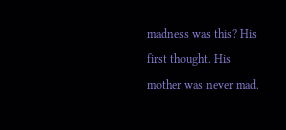madness was this? His first thought. His mother was never mad.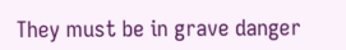They must be in grave danger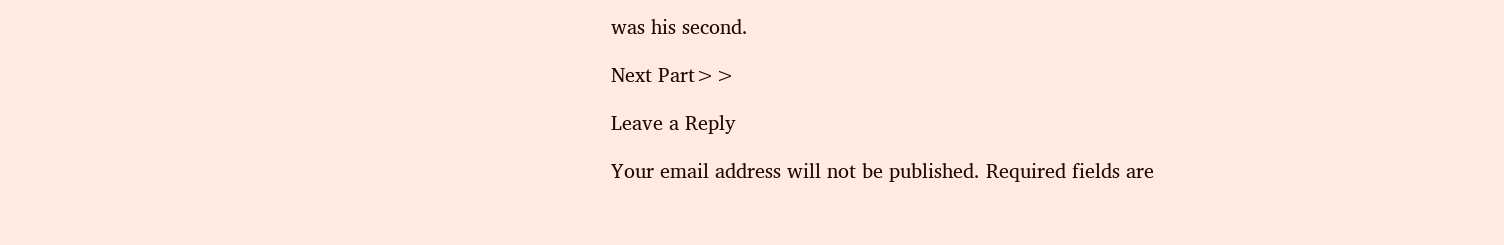was his second.

Next Part>>

Leave a Reply

Your email address will not be published. Required fields are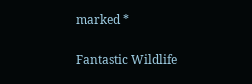marked *

Fantastic Wildlife